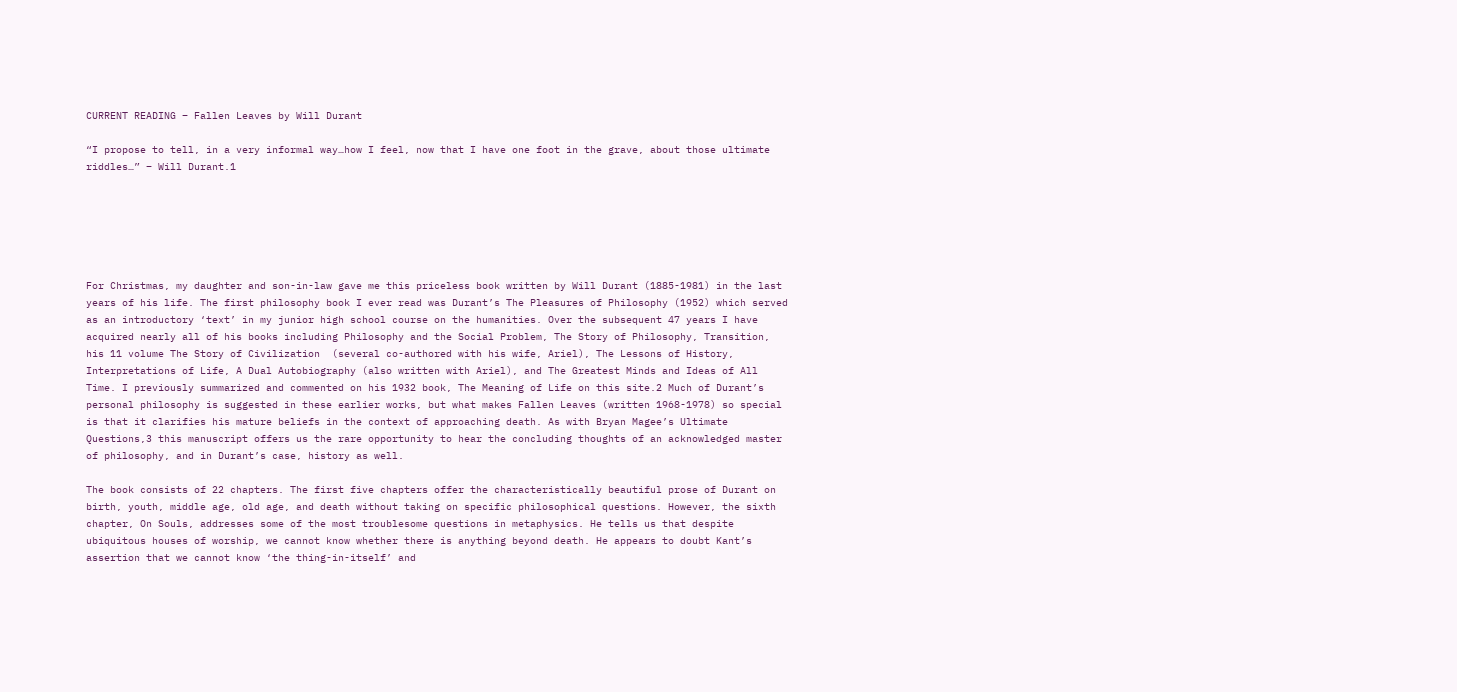CURRENT READING – Fallen Leaves by Will Durant

“I propose to tell, in a very informal way…how I feel, now that I have one foot in the grave, about those ultimate riddles…” – Will Durant.1






For Christmas, my daughter and son-in-law gave me this priceless book written by Will Durant (1885-1981) in the last years of his life. The first philosophy book I ever read was Durant’s The Pleasures of Philosophy (1952) which served as an introductory ‘text’ in my junior high school course on the humanities. Over the subsequent 47 years I have acquired nearly all of his books including Philosophy and the Social Problem, The Story of Philosophy, Transition, his 11 volume The Story of Civilization  (several co-authored with his wife, Ariel), The Lessons of History, Interpretations of Life, A Dual Autobiography (also written with Ariel), and The Greatest Minds and Ideas of All Time. I previously summarized and commented on his 1932 book, The Meaning of Life on this site.2 Much of Durant’s personal philosophy is suggested in these earlier works, but what makes Fallen Leaves (written 1968-1978) so special is that it clarifies his mature beliefs in the context of approaching death. As with Bryan Magee’s Ultimate Questions,3 this manuscript offers us the rare opportunity to hear the concluding thoughts of an acknowledged master of philosophy, and in Durant’s case, history as well.

The book consists of 22 chapters. The first five chapters offer the characteristically beautiful prose of Durant on birth, youth, middle age, old age, and death without taking on specific philosophical questions. However, the sixth chapter, On Souls, addresses some of the most troublesome questions in metaphysics. He tells us that despite ubiquitous houses of worship, we cannot know whether there is anything beyond death. He appears to doubt Kant’s assertion that we cannot know ‘the thing-in-itself’ and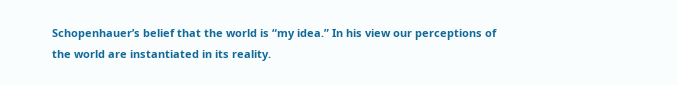Schopenhauer’s belief that the world is “my idea.” In his view our perceptions of the world are instantiated in its reality.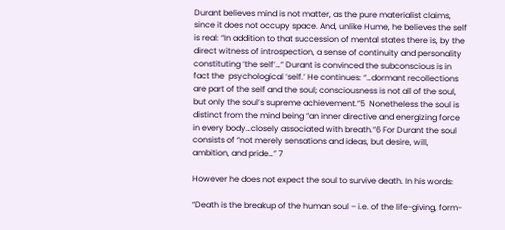Durant believes mind is not matter, as the pure materialist claims, since it does not occupy space. And, unlike Hume, he believes the self is real: “In addition to that succession of mental states there is, by the direct witness of introspection, a sense of continuity and personality constituting ‘the self’…” Durant is convinced the subconscious is in fact the  psychological ‘self.’ He continues: “…dormant recollections are part of the self and the soul; consciousness is not all of the soul, but only the soul’s supreme achievement.”5  Nonetheless the soul is distinct from the mind being “an inner directive and energizing force in every body…closely associated with breath.”6 For Durant the soul consists of “not merely sensations and ideas, but desire, will, ambition, and pride…” 7

However he does not expect the soul to survive death. In his words:

“Death is the breakup of the human soul – i.e. of the life-giving, form-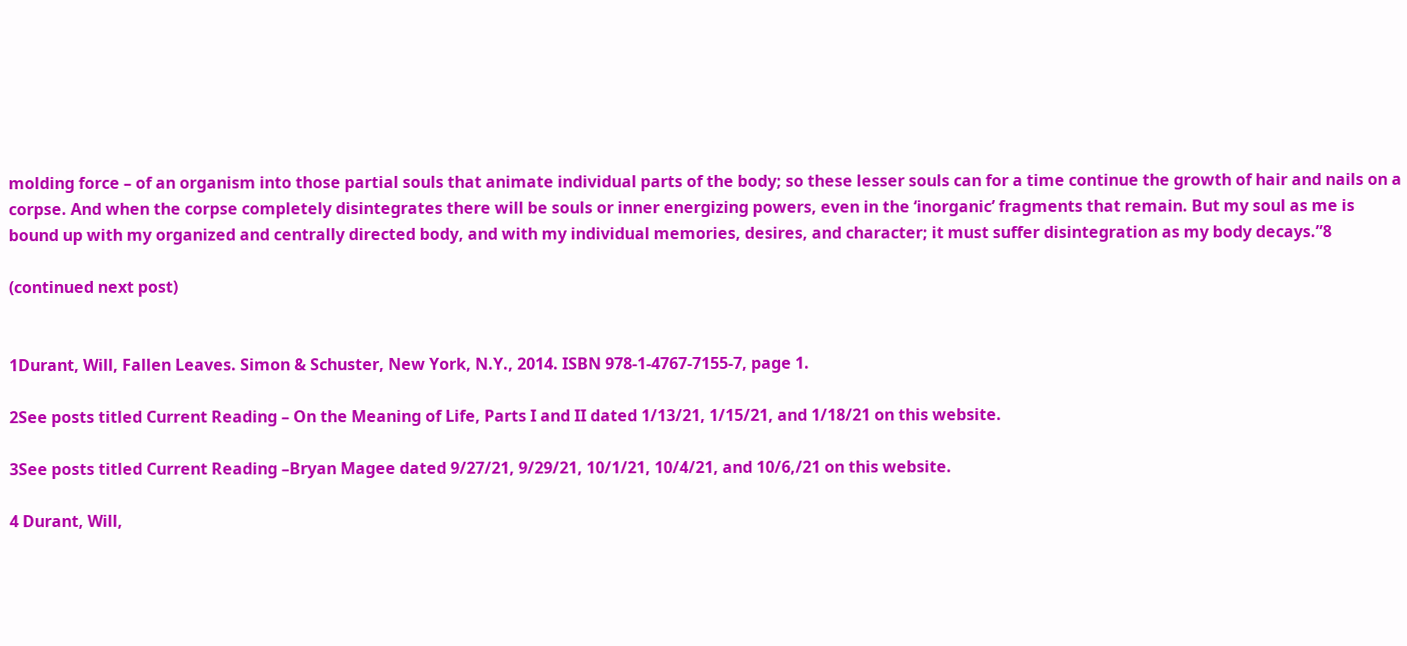molding force – of an organism into those partial souls that animate individual parts of the body; so these lesser souls can for a time continue the growth of hair and nails on a corpse. And when the corpse completely disintegrates there will be souls or inner energizing powers, even in the ‘inorganic’ fragments that remain. But my soul as me is bound up with my organized and centrally directed body, and with my individual memories, desires, and character; it must suffer disintegration as my body decays.”8

(continued next post)


1Durant, Will, Fallen Leaves. Simon & Schuster, New York, N.Y., 2014. ISBN 978-1-4767-7155-7, page 1.

2See posts titled Current Reading – On the Meaning of Life, Parts I and II dated 1/13/21, 1/15/21, and 1/18/21 on this website.

3See posts titled Current Reading –Bryan Magee dated 9/27/21, 9/29/21, 10/1/21, 10/4/21, and 10/6,/21 on this website.

4 Durant, Will,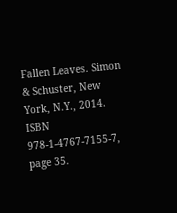Fallen Leaves. Simon & Schuster, New York, N.Y., 2014. ISBN 978-1-4767-7155-7, page 35.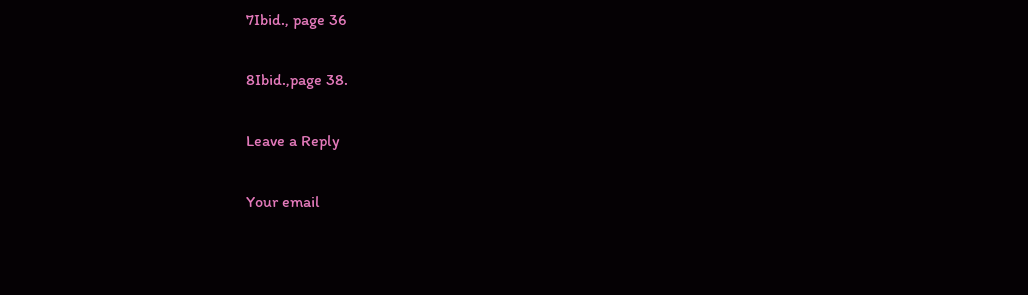7Ibid., page 36

8Ibid.,page 38.

Leave a Reply

Your email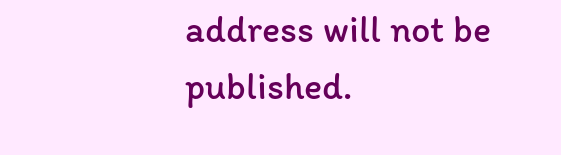address will not be published.